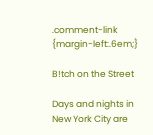.comment-link {margin-left:.6em;}

B!tch on the Street

Days and nights in New York City are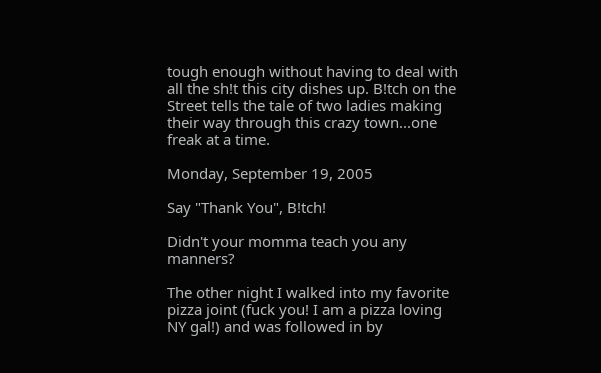tough enough without having to deal with all the sh!t this city dishes up. B!tch on the Street tells the tale of two ladies making their way through this crazy town...one freak at a time.

Monday, September 19, 2005

Say "Thank You", B!tch!

Didn't your momma teach you any manners?

The other night I walked into my favorite pizza joint (fuck you! I am a pizza loving NY gal!) and was followed in by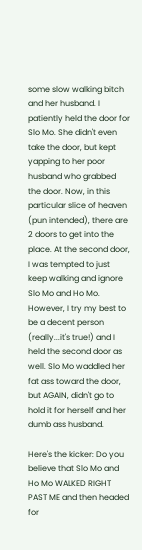some slow walking bitch and her husband. I patiently held the door for Slo Mo. She didn't even take the door, but kept yapping to her poor husband who grabbed the door. Now, in this particular slice of heaven (pun intended), there are 2 doors to get into the place. At the second door, I was tempted to just keep walking and ignore Slo Mo and Ho Mo. However, I try my best to be a decent person (really...it's true!) and I held the second door as well. Slo Mo waddled her fat ass toward the door, but AGAIN, didn't go to hold it for herself and her dumb ass husband.

Here's the kicker: Do you believe that Slo Mo and Ho Mo WALKED RIGHT PAST ME and then headed for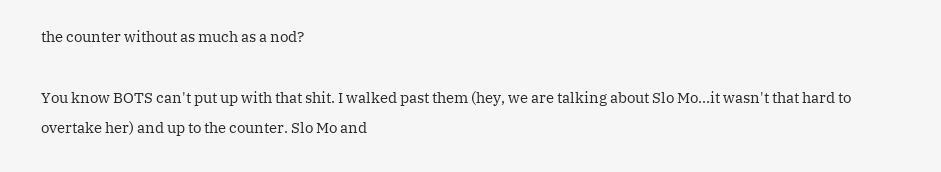the counter without as much as a nod?

You know BOTS can't put up with that shit. I walked past them (hey, we are talking about Slo Mo...it wasn't that hard to overtake her) and up to the counter. Slo Mo and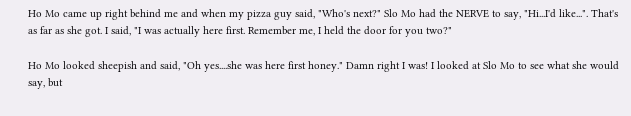Ho Mo came up right behind me and when my pizza guy said, "Who's next?" Slo Mo had the NERVE to say, "Hi...I'd like...". That's as far as she got. I said, "I was actually here first. Remember me, I held the door for you two?"

Ho Mo looked sheepish and said, "Oh yes....she was here first honey." Damn right I was! I looked at Slo Mo to see what she would say, but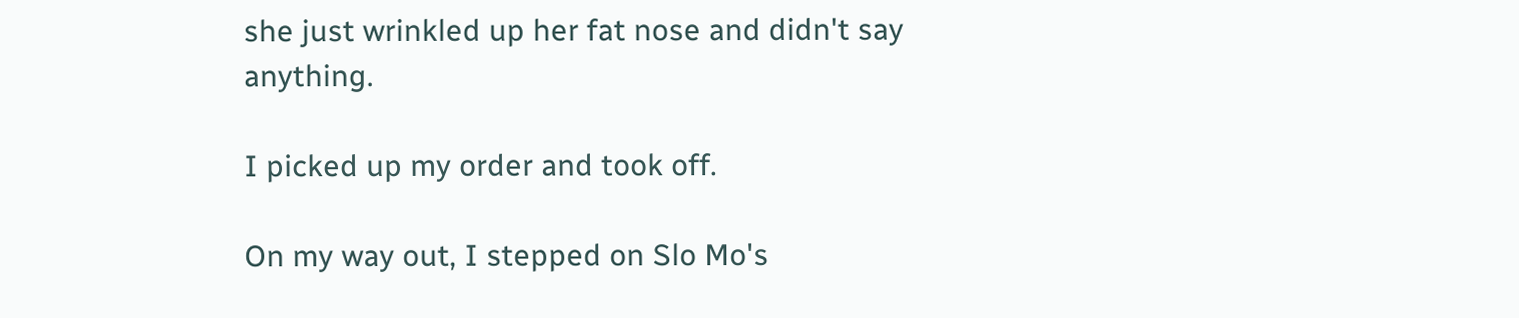she just wrinkled up her fat nose and didn't say anything.

I picked up my order and took off.

On my way out, I stepped on Slo Mo's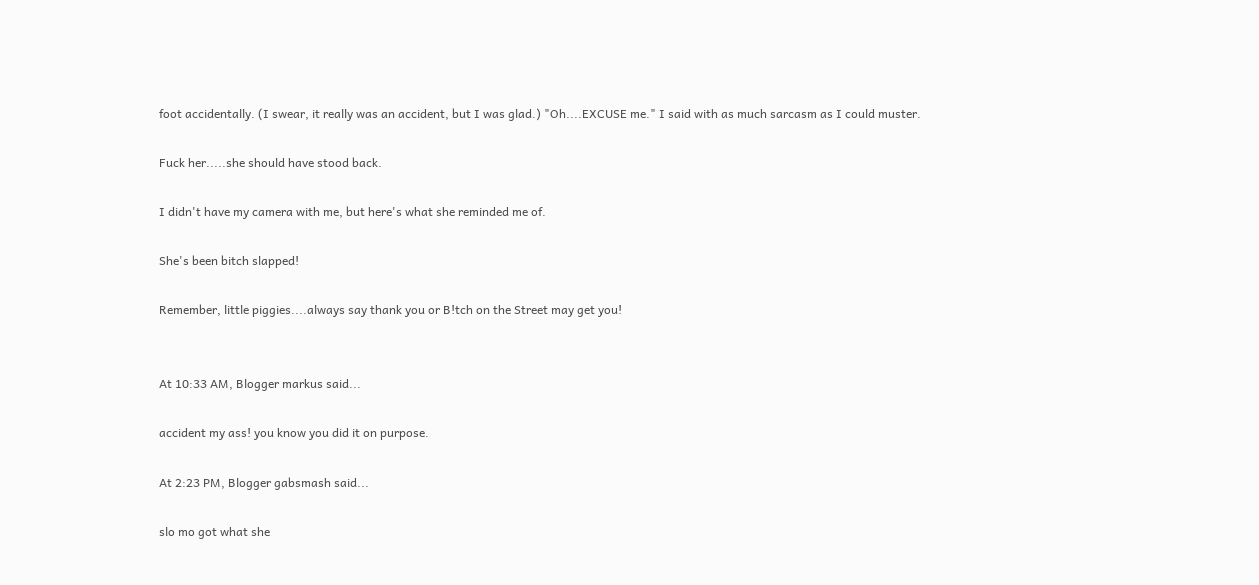foot accidentally. (I swear, it really was an accident, but I was glad.) "Oh....EXCUSE me." I said with as much sarcasm as I could muster.

Fuck her.....she should have stood back.

I didn't have my camera with me, but here's what she reminded me of.

She's been bitch slapped!

Remember, little piggies....always say thank you or B!tch on the Street may get you!


At 10:33 AM, Blogger markus said...

accident my ass! you know you did it on purpose.

At 2:23 PM, Blogger gabsmash said...

slo mo got what she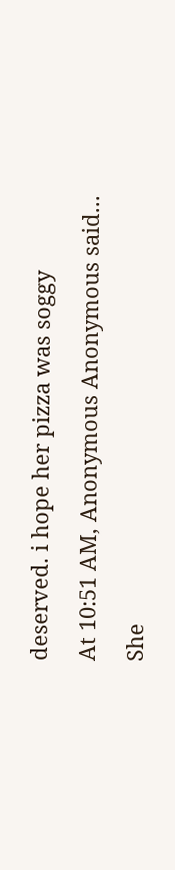deserved. i hope her pizza was soggy

At 10:51 AM, Anonymous Anonymous said...

She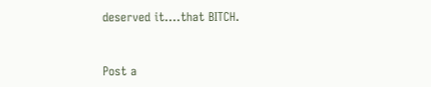deserved it....that BITCH.


Post a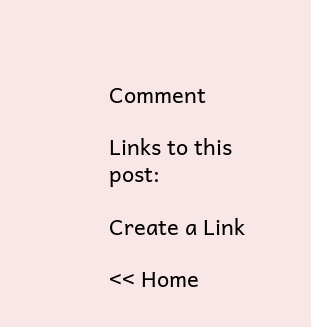Comment

Links to this post:

Create a Link

<< Home